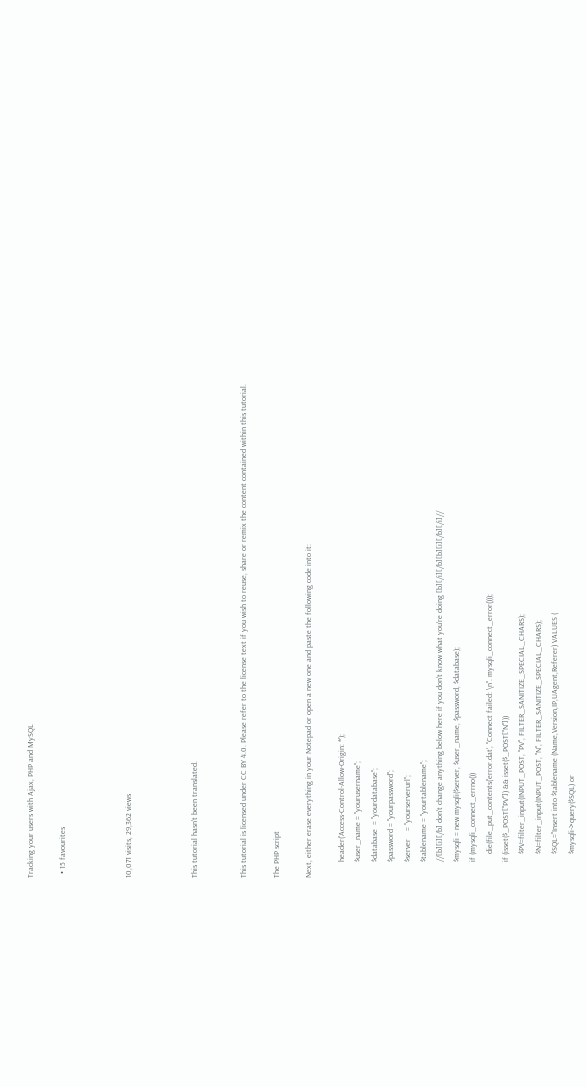Tracking your users with Ajax, PHP and MySQL

  • 15 favourites



10,071 visits, 29,362 views



This tutorial hasn't been translated.


This tutorial is licensed under CC BY 4.0. Please refer to the license text if you wish to reuse, share or remix the content contained within this tutorial.

The PHP script

Next, either erase everything in your Notepad or open a new one and paste the following code into it:

        header('Access-Control-Allow-Origin: *');
        $user_name = "yourusername";
        $database  = "yourdatabase";
        $password = "yourpassword";
        $server    = "yourserverurl";
        $tablename = "yourtablename";
        //[b][i][/b] don't change anything below here if you don't know what you're doing [b][/i][/b][b][i][/b][/i]//
        $mysqli = new mysqli($server, $user_name, $password, $database);
        if (mysqli_connect_errno())
            die(file_put_contents('error.dat', "Connect failed: \n". mysqli_connect_error()));
        if (isset($_POST["PV"]) && isset($_POST["N"]))
            $PV=filter_input(INPUT_POST, "PV", FILTER_SANITIZE_SPECIAL_CHARS);
            $N=filter_input(INPUT_POST, "N", FILTER_SANITIZE_SPECIAL_CHARS);
            $SQL="Insert into $tablename (Name,Version,IP,UAgent,Referer) VALUES (
            $mysqli->query($SQL) or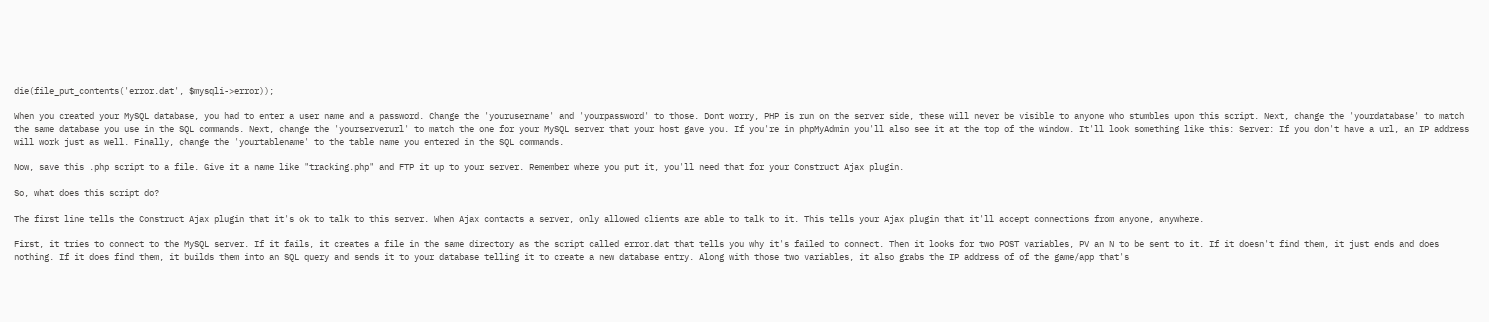die(file_put_contents('error.dat', $mysqli->error));

When you created your MySQL database, you had to enter a user name and a password. Change the 'yourusername' and 'yourpassword' to those. Dont worry, PHP is run on the server side, these will never be visible to anyone who stumbles upon this script. Next, change the 'yourdatabase' to match the same database you use in the SQL commands. Next, change the 'yourserverurl' to match the one for your MySQL server that your host gave you. If you're in phpMyAdmin you'll also see it at the top of the window. It'll look something like this: Server: If you don't have a url, an IP address will work just as well. Finally, change the 'yourtablename' to the table name you entered in the SQL commands.

Now, save this .php script to a file. Give it a name like "tracking.php" and FTP it up to your server. Remember where you put it, you'll need that for your Construct Ajax plugin.

So, what does this script do?

The first line tells the Construct Ajax plugin that it's ok to talk to this server. When Ajax contacts a server, only allowed clients are able to talk to it. This tells your Ajax plugin that it'll accept connections from anyone, anywhere.

First, it tries to connect to the MySQL server. If it fails, it creates a file in the same directory as the script called error.dat that tells you why it's failed to connect. Then it looks for two POST variables, PV an N to be sent to it. If it doesn't find them, it just ends and does nothing. If it does find them, it builds them into an SQL query and sends it to your database telling it to create a new database entry. Along with those two variables, it also grabs the IP address of of the game/app that's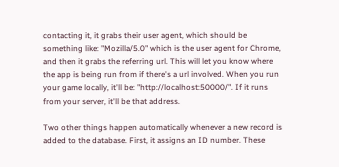contacting it, it grabs their user agent, which should be something like: "Mozilla/5.0" which is the user agent for Chrome, and then it grabs the referring url. This will let you know where the app is being run from if there's a url involved. When you run your game locally, it'll be: "http://localhost:50000/". If it runs from your server, it'll be that address.

Two other things happen automatically whenever a new record is added to the database. First, it assigns an ID number. These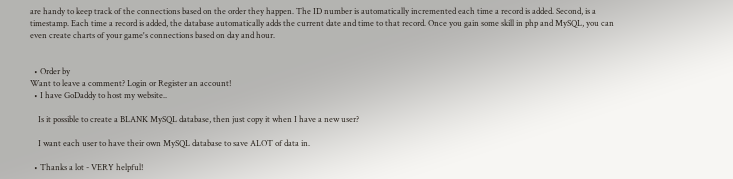are handy to keep track of the connections based on the order they happen. The ID number is automatically incremented each time a record is added. Second, is a timestamp. Each time a record is added, the database automatically adds the current date and time to that record. Once you gain some skill in php and MySQL, you can even create charts of your game's connections based on day and hour.


  • Order by
Want to leave a comment? Login or Register an account!
  • I have GoDaddy to host my website..

    Is it possible to create a BLANK MySQL database, then just copy it when I have a new user?

    I want each user to have their own MySQL database to save ALOT of data in.

  • Thanks a lot - VERY helpful!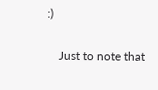:)

    Just to note that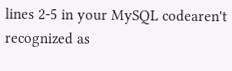lines 2-5 in your MySQL codearen't recognized as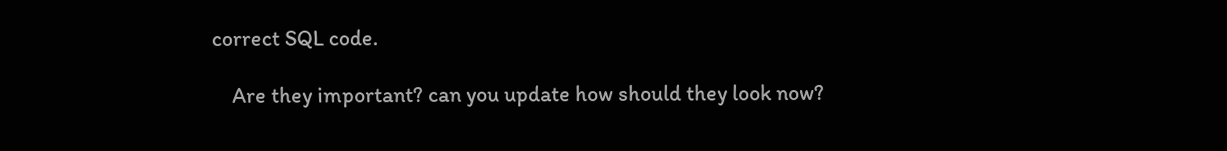correct SQL code.

    Are they important? can you update how should they look now?